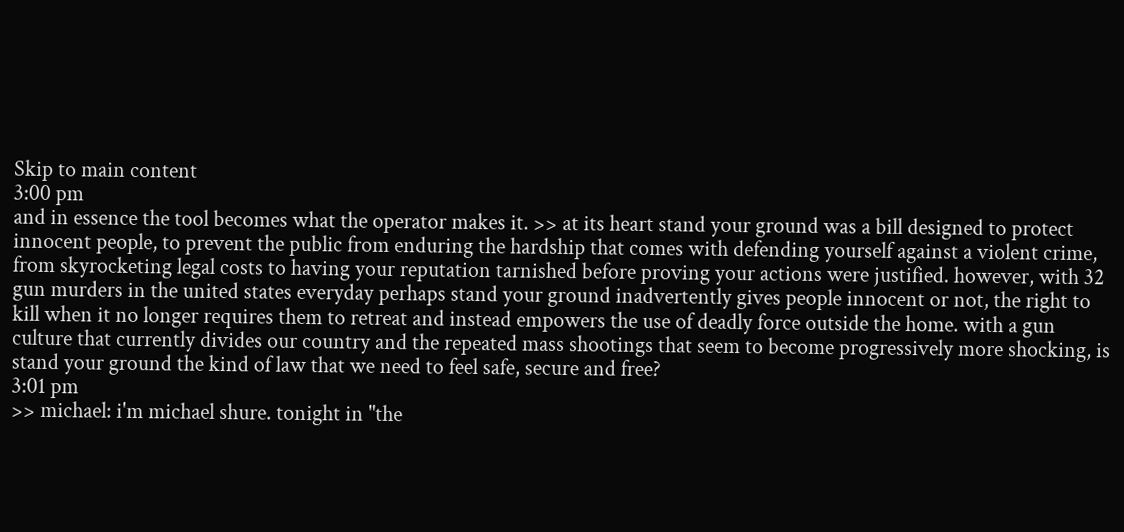Skip to main content
3:00 pm
and in essence the tool becomes what the operator makes it. >> at its heart stand your ground was a bill designed to protect innocent people, to prevent the public from enduring the hardship that comes with defending yourself against a violent crime, from skyrocketing legal costs to having your reputation tarnished before proving your actions were justified. however, with 32 gun murders in the united states everyday perhaps stand your ground inadvertently gives people innocent or not, the right to kill when it no longer requires them to retreat and instead empowers the use of deadly force outside the home. with a gun culture that currently divides our country and the repeated mass shootings that seem to become progressively more shocking, is stand your ground the kind of law that we need to feel safe, secure and free?
3:01 pm
>> michael: i'm michael shure. tonight in "the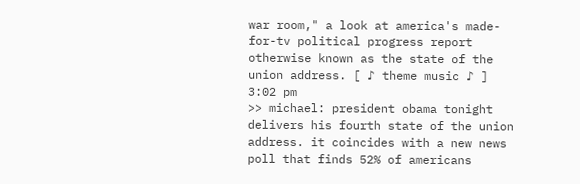war room," a look at america's made-for-tv political progress report otherwise known as the state of the union address. [ ♪ theme music ♪ ]
3:02 pm
>> michael: president obama tonight delivers his fourth state of the union address. it coincides with a new news poll that finds 52% of americans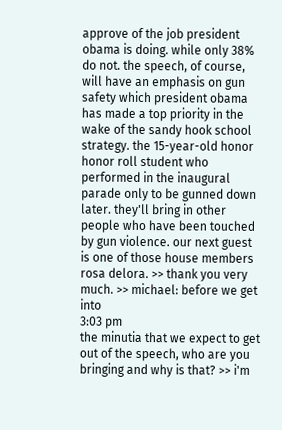approve of the job president obama is doing. while only 38% do not. the speech, of course, will have an emphasis on gun safety which president obama has made a top priority in the wake of the sandy hook school strategy. the 15-year-old honor honor roll student who performed in the inaugural parade only to be gunned down later. they'll bring in other people who have been touched by gun violence. our next guest is one of those house members rosa delora. >> thank you very much. >> michael: before we get into
3:03 pm
the minutia that we expect to get out of the speech, who are you bringing and why is that? >> i'm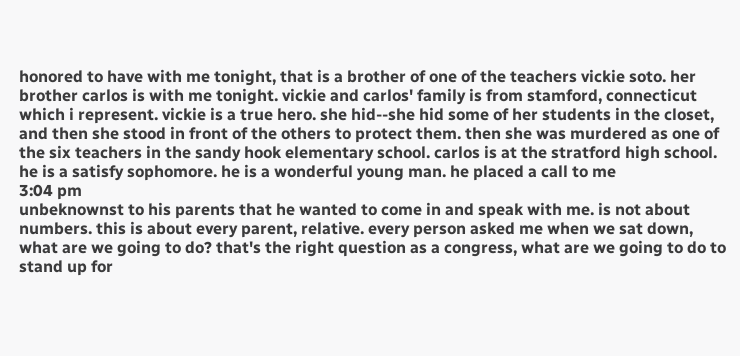honored to have with me tonight, that is a brother of one of the teachers vickie soto. her brother carlos is with me tonight. vickie and carlos' family is from stamford, connecticut which i represent. vickie is a true hero. she hid--she hid some of her students in the closet, and then she stood in front of the others to protect them. then she was murdered as one of the six teachers in the sandy hook elementary school. carlos is at the stratford high school. he is a satisfy sophomore. he is a wonderful young man. he placed a call to me
3:04 pm
unbeknownst to his parents that he wanted to come in and speak with me. is not about numbers. this is about every parent, relative. every person asked me when we sat down, what are we going to do? that's the right question as a congress, what are we going to do to stand up for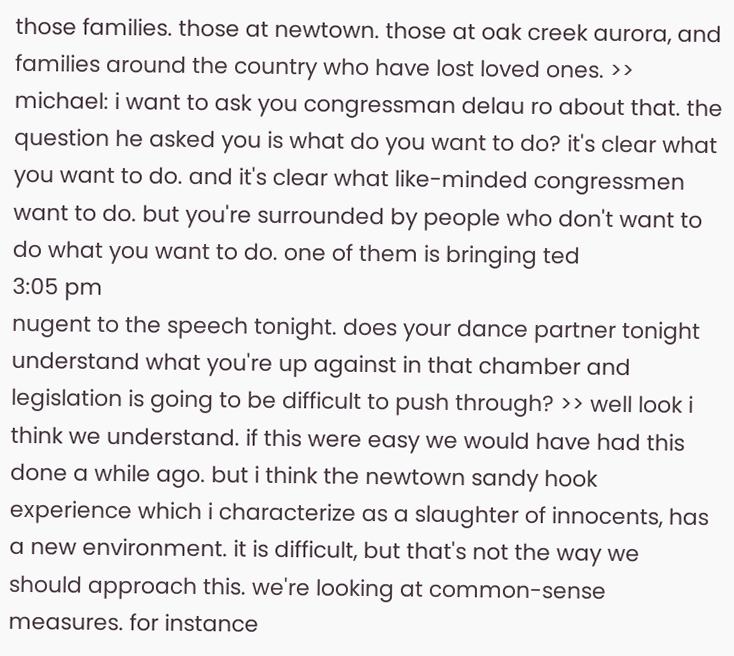those families. those at newtown. those at oak creek aurora, and families around the country who have lost loved ones. >> michael: i want to ask you congressman delau ro about that. the question he asked you is what do you want to do? it's clear what you want to do. and it's clear what like-minded congressmen want to do. but you're surrounded by people who don't want to do what you want to do. one of them is bringing ted
3:05 pm
nugent to the speech tonight. does your dance partner tonight understand what you're up against in that chamber and legislation is going to be difficult to push through? >> well look i think we understand. if this were easy we would have had this done a while ago. but i think the newtown sandy hook experience which i characterize as a slaughter of innocents, has a new environment. it is difficult, but that's not the way we should approach this. we're looking at common-sense measures. for instance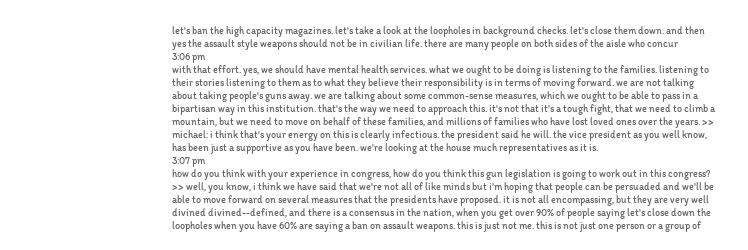let's ban the high capacity magazines. let's take a look at the loopholes in background checks. let's close them down. and then yes the assault style weapons should not be in civilian life. there are many people on both sides of the aisle who concur
3:06 pm
with that effort. yes, we should have mental health services. what we ought to be doing is listening to the families. listening to their stories listening to them as to what they believe their responsibility is in terms of moving forward. we are not talking about taking people's guns away. we are talking about some common-sense measures, which we ought to be able to pass in a bipartisan way in this institution. that's the way we need to approach this. it's not that it's a tough fight, that we need to climb a mountain, but we need to move on behalf of these families, and millions of families who have lost loved ones over the years. >> michael: i think that's your energy on this is clearly infectious. the president said he will. the vice president as you well know, has been just a supportive as you have been. we're looking at the house much representatives as it is.
3:07 pm
how do you think with your experience in congress, how do you think this gun legislation is going to work out in this congress? >> well, you know, i think we have said that we're not all of like minds but i'm hoping that people can be persuaded and we'll be able to move forward on several measures that the presidents have proposed. it is not all encompassing, but they are very well divined divined--defined, and there is a consensus in the nation, when you get over 90% of people saying let's close down the loopholes when you have 60% are saying a ban on assault weapons. this is just not me. this is not just one person or a group of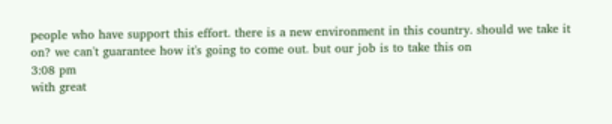people who have support this effort. there is a new environment in this country. should we take it on? we can't guarantee how it's going to come out. but our job is to take this on
3:08 pm
with great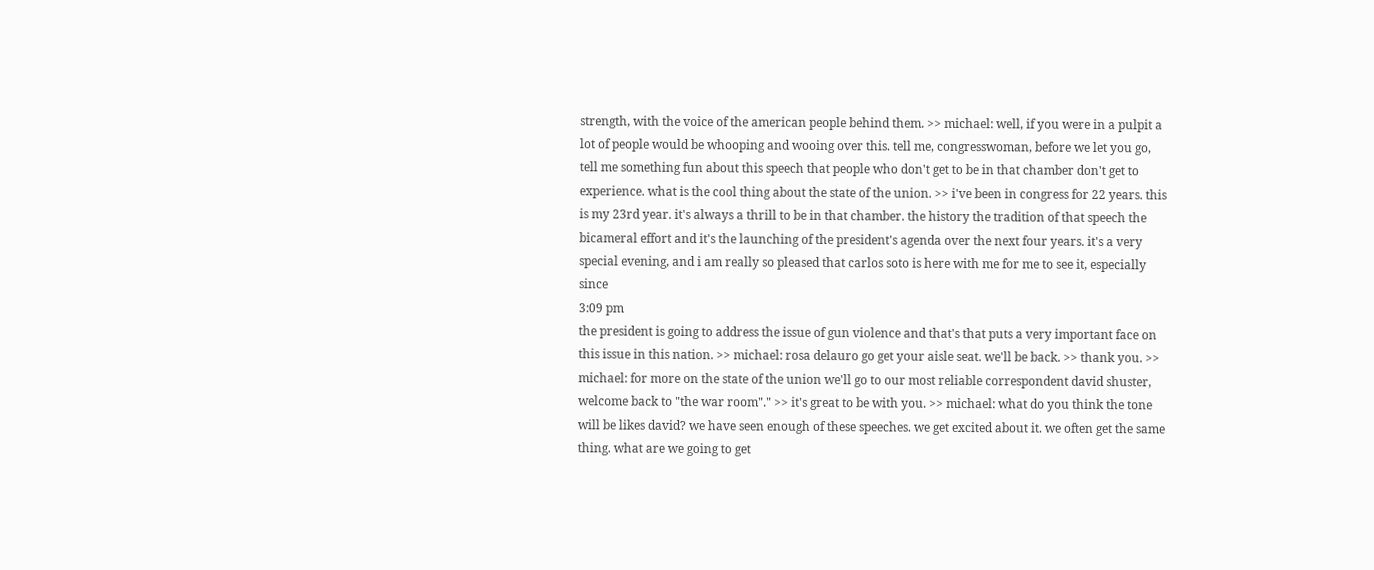strength, with the voice of the american people behind them. >> michael: well, if you were in a pulpit a lot of people would be whooping and wooing over this. tell me, congresswoman, before we let you go, tell me something fun about this speech that people who don't get to be in that chamber don't get to experience. what is the cool thing about the state of the union. >> i've been in congress for 22 years. this is my 23rd year. it's always a thrill to be in that chamber. the history the tradition of that speech the bicameral effort and it's the launching of the president's agenda over the next four years. it's a very special evening, and i am really so pleased that carlos soto is here with me for me to see it, especially since
3:09 pm
the president is going to address the issue of gun violence and that's that puts a very important face on this issue in this nation. >> michael: rosa delauro go get your aisle seat. we'll be back. >> thank you. >> michael: for more on the state of the union we'll go to our most reliable correspondent david shuster, welcome back to "the war room"." >> it's great to be with you. >> michael: what do you think the tone will be likes david? we have seen enough of these speeches. we get excited about it. we often get the same thing. what are we going to get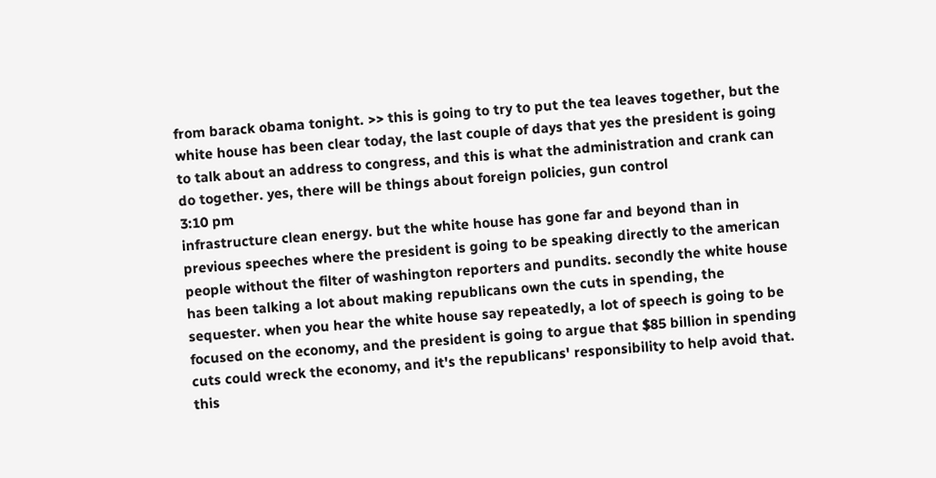from barack obama tonight. >> this is going to try to put the tea leaves together, but the white house has been clear today, the last couple of days that yes the president is going to talk about an address to congress, and this is what the administration and crank can do together. yes, there will be things about foreign policies, gun control
3:10 pm
infrastructure clean energy. but the white house has gone far and beyond than in previous speeches where the president is going to be speaking directly to the american people without the filter of washington reporters and pundits. secondly the white house has been talking a lot about making republicans own the cuts in spending, the sequester. when you hear the white house say repeatedly, a lot of speech is going to be focused on the economy, and the president is going to argue that $85 billion in spending cuts could wreck the economy, and it's the republicans' responsibility to help avoid that. this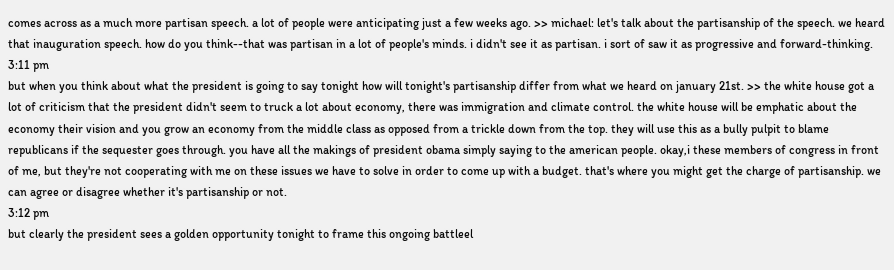comes across as a much more partisan speech. a lot of people were anticipating just a few weeks ago. >> michael: let's talk about the partisanship of the speech. we heard that inauguration speech. how do you think--that was partisan in a lot of people's minds. i didn't see it as partisan. i sort of saw it as progressive and forward-thinking.
3:11 pm
but when you think about what the president is going to say tonight how will tonight's partisanship differ from what we heard on january 21st. >> the white house got a lot of criticism that the president didn't seem to truck a lot about economy, there was immigration and climate control. the white house will be emphatic about the economy their vision and you grow an economy from the middle class as opposed from a trickle down from the top. they will use this as a bully pulpit to blame republicans if the sequester goes through. you have all the makings of president obama simply saying to the american people. okay,i these members of congress in front of me, but they're not cooperating with me on these issues we have to solve in order to come up with a budget. that's where you might get the charge of partisanship. we can agree or disagree whether it's partisanship or not.
3:12 pm
but clearly the president sees a golden opportunity tonight to frame this ongoing battleel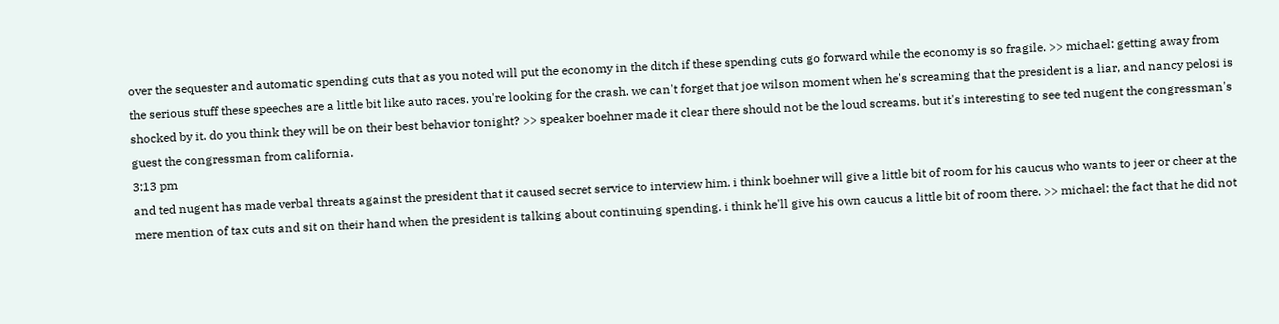over the sequester and automatic spending cuts that as you noted will put the economy in the ditch if these spending cuts go forward while the economy is so fragile. >> michael: getting away from the serious stuff these speeches are a little bit like auto races. you're looking for the crash. we can't forget that joe wilson moment when he's screaming that the president is a liar, and nancy pelosi is shocked by it. do you think they will be on their best behavior tonight? >> speaker boehner made it clear there should not be the loud screams. but it's interesting to see ted nugent the congressman's guest the congressman from california.
3:13 pm
and ted nugent has made verbal threats against the president that it caused secret service to interview him. i think boehner will give a little bit of room for his caucus who wants to jeer or cheer at the mere mention of tax cuts and sit on their hand when the president is talking about continuing spending. i think he'll give his own caucus a little bit of room there. >> michael: the fact that he did not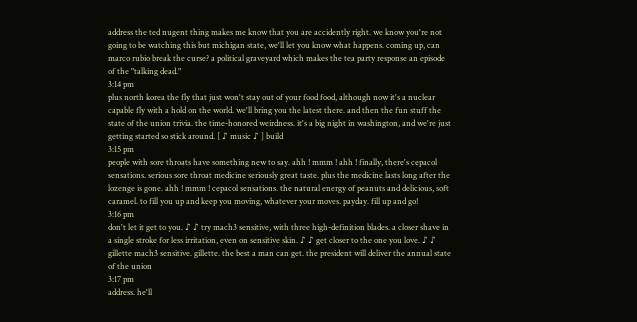address the ted nugent thing makes me know that you are accidently right. we know you're not going to be watching this but michigan state, we'll let you know what happens. coming up, can marco rubio break the curse? a political graveyard which makes the tea party response an episode of the "talking dead."
3:14 pm
plus north korea the fly that just won't stay out of your food food, although now it's a nuclear capable fly with a hold on the world. we'll bring you the latest there. and then the fun stuff the state of the union trivia. the time-honored weirdness. it's a big night in washington, and we're just getting started so stick around. [ ♪ music ♪ ] build
3:15 pm
people with sore throats have something new to say. ahh ! mmm ! ahh ! finally, there's cepacol sensations. serious sore throat medicine seriously great taste. plus the medicine lasts long after the lozenge is gone. ahh ! mmm ! cepacol sensations. the natural energy of peanuts and delicious, soft caramel. to fill you up and keep you moving, whatever your moves. payday. fill up and go!
3:16 pm
don't let it get to you. ♪ ♪ try mach3 sensitive, with three high-definition blades. a closer shave in a single stroke for less irritation, even on sensitive skin. ♪ ♪ get closer to the one you love. ♪ ♪ gillette mach3 sensitive. gillette. the best a man can get. the president will deliver the annual state of the union
3:17 pm
address. he'll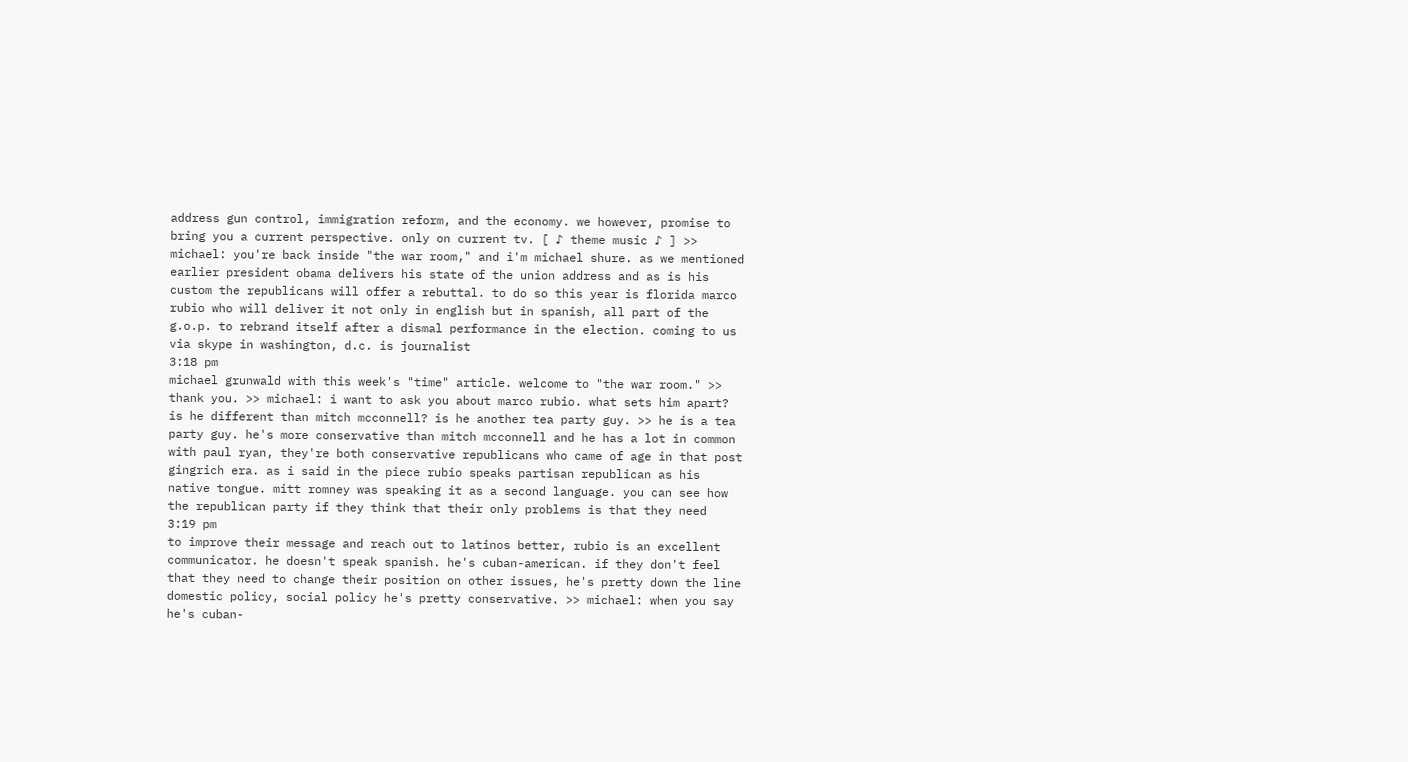address gun control, immigration reform, and the economy. we however, promise to bring you a current perspective. only on current tv. [ ♪ theme music ♪ ] >> michael: you're back inside "the war room," and i'm michael shure. as we mentioned earlier president obama delivers his state of the union address and as is his custom the republicans will offer a rebuttal. to do so this year is florida marco rubio who will deliver it not only in english but in spanish, all part of the g.o.p. to rebrand itself after a dismal performance in the election. coming to us via skype in washington, d.c. is journalist
3:18 pm
michael grunwald with this week's "time" article. welcome to "the war room." >> thank you. >> michael: i want to ask you about marco rubio. what sets him apart? is he different than mitch mcconnell? is he another tea party guy. >> he is a tea party guy. he's more conservative than mitch mcconnell and he has a lot in common with paul ryan, they're both conservative republicans who came of age in that post gingrich era. as i said in the piece rubio speaks partisan republican as his native tongue. mitt romney was speaking it as a second language. you can see how the republican party if they think that their only problems is that they need
3:19 pm
to improve their message and reach out to latinos better, rubio is an excellent communicator. he doesn't speak spanish. he's cuban-american. if they don't feel that they need to change their position on other issues, he's pretty down the line domestic policy, social policy he's pretty conservative. >> michael: when you say he's cuban-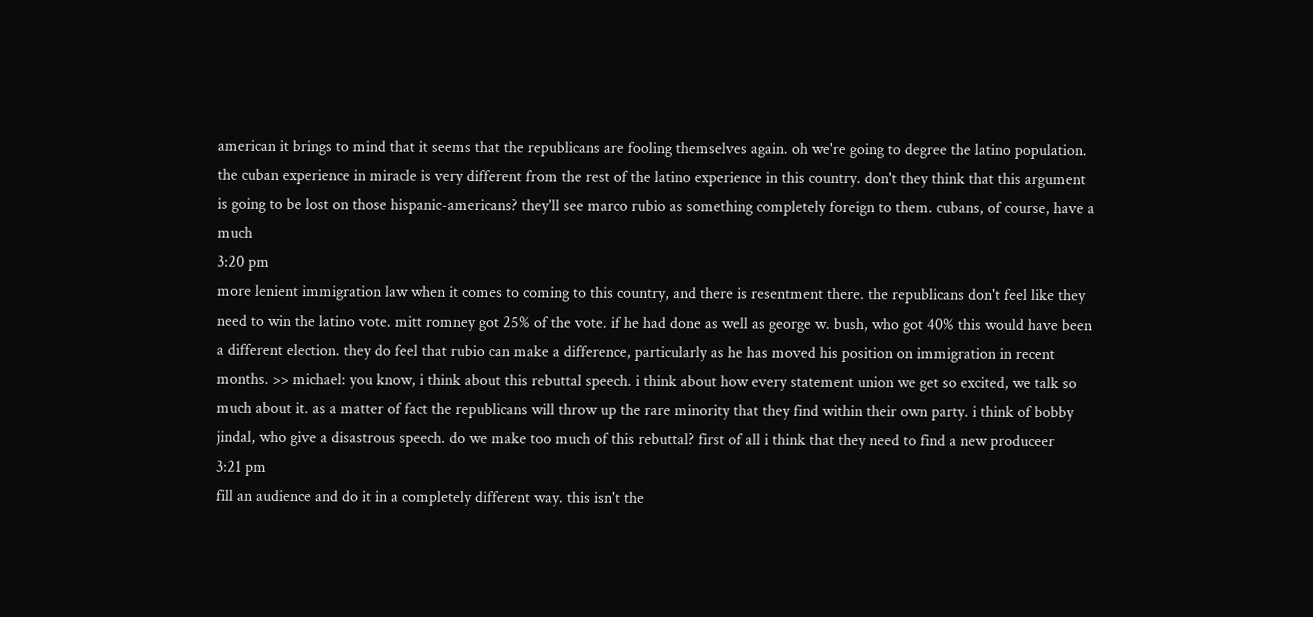american it brings to mind that it seems that the republicans are fooling themselves again. oh we're going to degree the latino population. the cuban experience in miracle is very different from the rest of the latino experience in this country. don't they think that this argument is going to be lost on those hispanic-americans? they'll see marco rubio as something completely foreign to them. cubans, of course, have a much
3:20 pm
more lenient immigration law when it comes to coming to this country, and there is resentment there. the republicans don't feel like they need to win the latino vote. mitt romney got 25% of the vote. if he had done as well as george w. bush, who got 40% this would have been a different election. they do feel that rubio can make a difference, particularly as he has moved his position on immigration in recent months. >> michael: you know, i think about this rebuttal speech. i think about how every statement union we get so excited, we talk so much about it. as a matter of fact the republicans will throw up the rare minority that they find within their own party. i think of bobby jindal, who give a disastrous speech. do we make too much of this rebuttal? first of all i think that they need to find a new produceer
3:21 pm
fill an audience and do it in a completely different way. this isn't the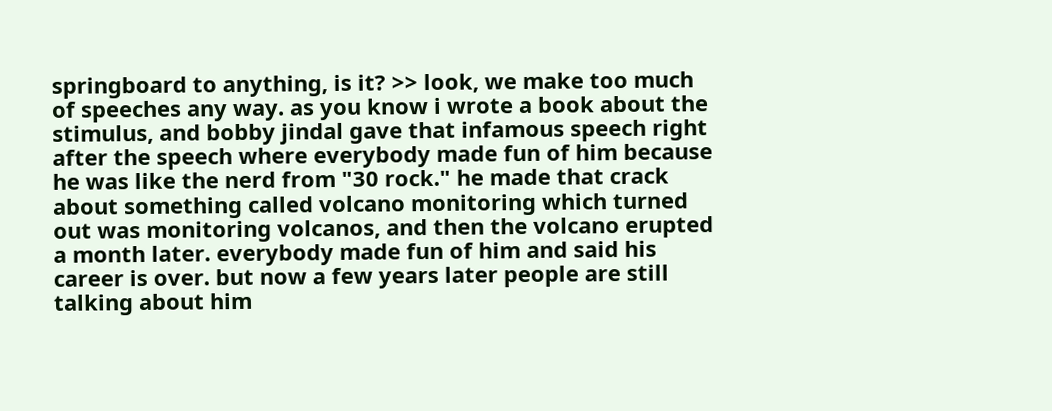springboard to anything, is it? >> look, we make too much of speeches any way. as you know i wrote a book about the stimulus, and bobby jindal gave that infamous speech right after the speech where everybody made fun of him because he was like the nerd from "30 rock." he made that crack about something called volcano monitoring which turned out was monitoring volcanos, and then the volcano erupted a month later. everybody made fun of him and said his career is over. but now a few years later people are still talking about him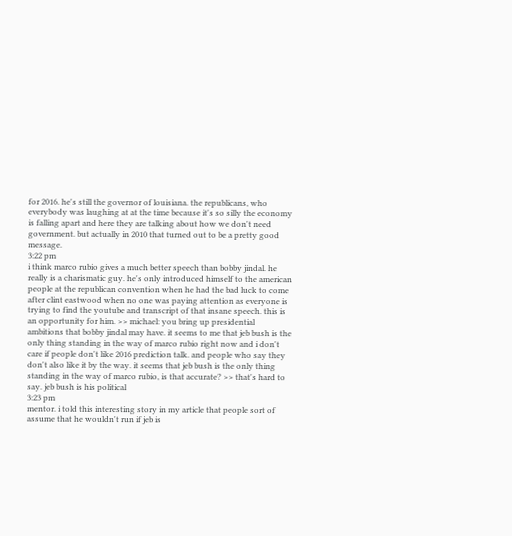for 2016. he's still the governor of louisiana. the republicans, who everybody was laughing at at the time because it's so silly the economy is falling apart and here they are talking about how we don't need government. but actually in 2010 that turned out to be a pretty good message.
3:22 pm
i think marco rubio gives a much better speech than bobby jindal. he really is a charismatic guy. he's only introduced himself to the american people at the republican convention when he had the bad luck to come after clint eastwood when no one was paying attention as everyone is trying to find the youtube and transcript of that insane speech. this is an opportunity for him. >> michael: you bring up presidential ambitions that bobby jindal may have. it seems to me that jeb bush is the only thing standing in the way of marco rubio right now and i don't care if people don't like 2016 prediction talk. and people who say they don't also like it by the way. it seems that jeb bush is the only thing standing in the way of marco rubio, is that accurate? >> that's hard to say. jeb bush is his political
3:23 pm
mentor. i told this interesting story in my article that people sort of assume that he wouldn't run if jeb is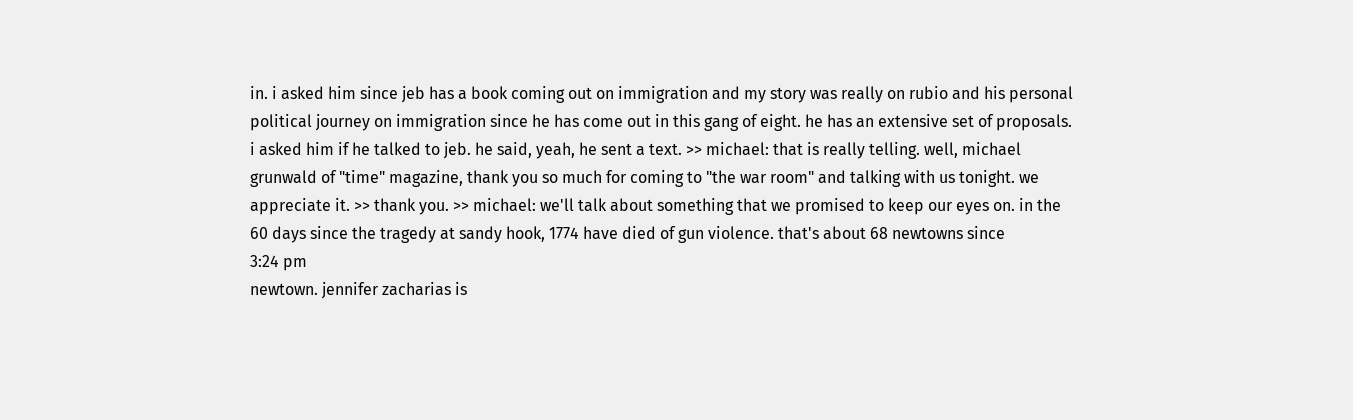in. i asked him since jeb has a book coming out on immigration and my story was really on rubio and his personal political journey on immigration since he has come out in this gang of eight. he has an extensive set of proposals. i asked him if he talked to jeb. he said, yeah, he sent a text. >> michael: that is really telling. well, michael grunwald of "time" magazine, thank you so much for coming to "the war room" and talking with us tonight. we appreciate it. >> thank you. >> michael: we'll talk about something that we promised to keep our eyes on. in the 60 days since the tragedy at sandy hook, 1774 have died of gun violence. that's about 68 newtowns since
3:24 pm
newtown. jennifer zacharias is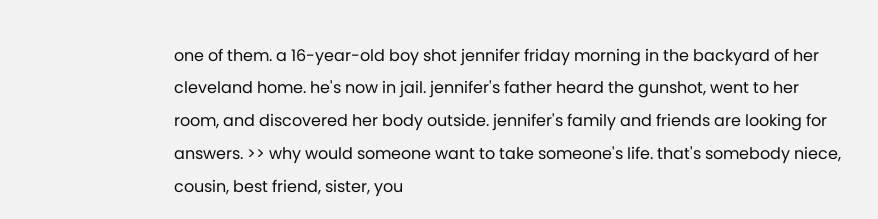one of them. a 16-year-old boy shot jennifer friday morning in the backyard of her cleveland home. he's now in jail. jennifer's father heard the gunshot, went to her room, and discovered her body outside. jennifer's family and friends are looking for answers. >> why would someone want to take someone's life. that's somebody niece, cousin, best friend, sister, you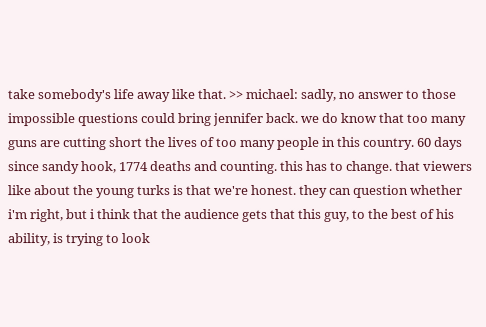take somebody's life away like that. >> michael: sadly, no answer to those impossible questions could bring jennifer back. we do know that too many guns are cutting short the lives of too many people in this country. 60 days since sandy hook, 1774 deaths and counting. this has to change. that viewers like about the young turks is that we're honest. they can question whether i'm right, but i think that the audience gets that this guy, to the best of his ability, is trying to look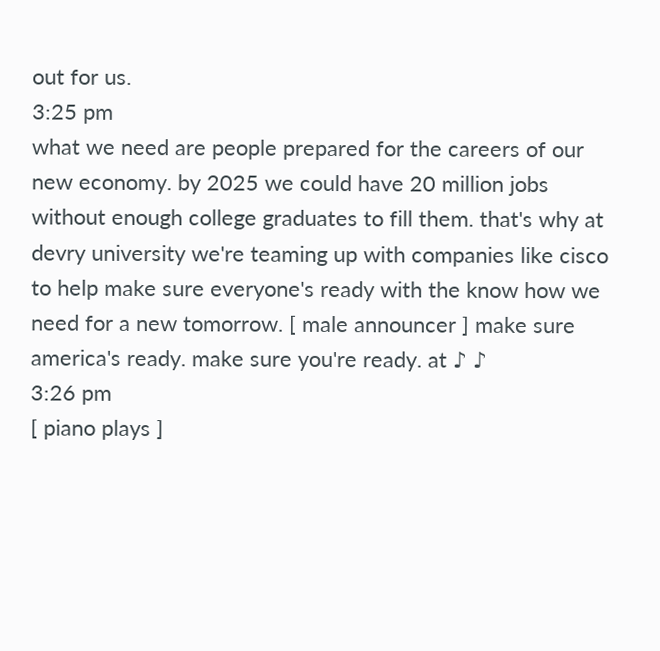out for us.
3:25 pm
what we need are people prepared for the careers of our new economy. by 2025 we could have 20 million jobs without enough college graduates to fill them. that's why at devry university we're teaming up with companies like cisco to help make sure everyone's ready with the know how we need for a new tomorrow. [ male announcer ] make sure america's ready. make sure you're ready. at ♪ ♪
3:26 pm
[ piano plays ]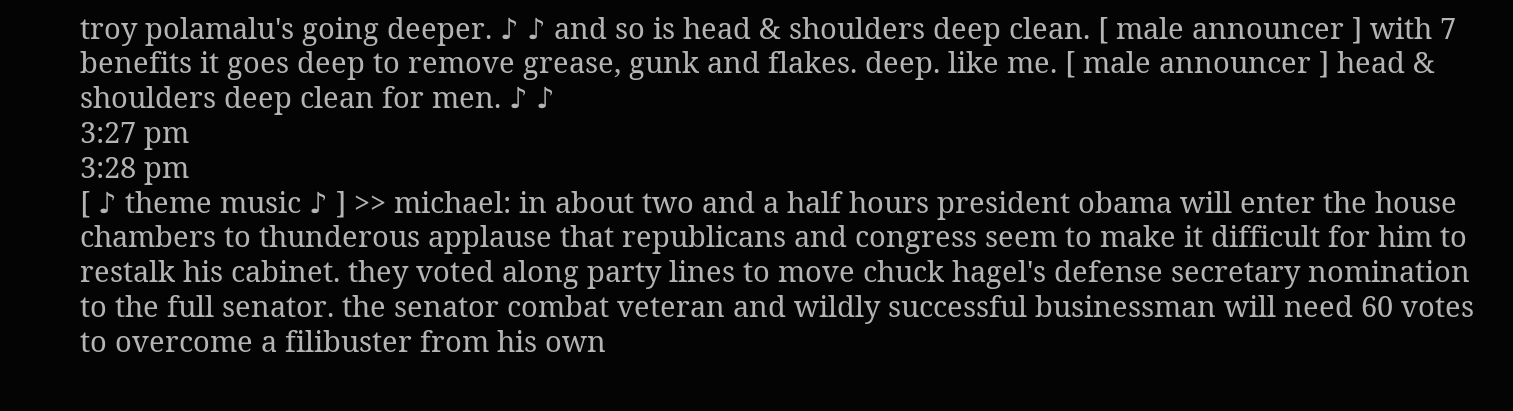troy polamalu's going deeper. ♪ ♪ and so is head & shoulders deep clean. [ male announcer ] with 7 benefits it goes deep to remove grease, gunk and flakes. deep. like me. [ male announcer ] head & shoulders deep clean for men. ♪ ♪
3:27 pm
3:28 pm
[ ♪ theme music ♪ ] >> michael: in about two and a half hours president obama will enter the house chambers to thunderous applause that republicans and congress seem to make it difficult for him to restalk his cabinet. they voted along party lines to move chuck hagel's defense secretary nomination to the full senator. the senator combat veteran and wildly successful businessman will need 60 votes to overcome a filibuster from his own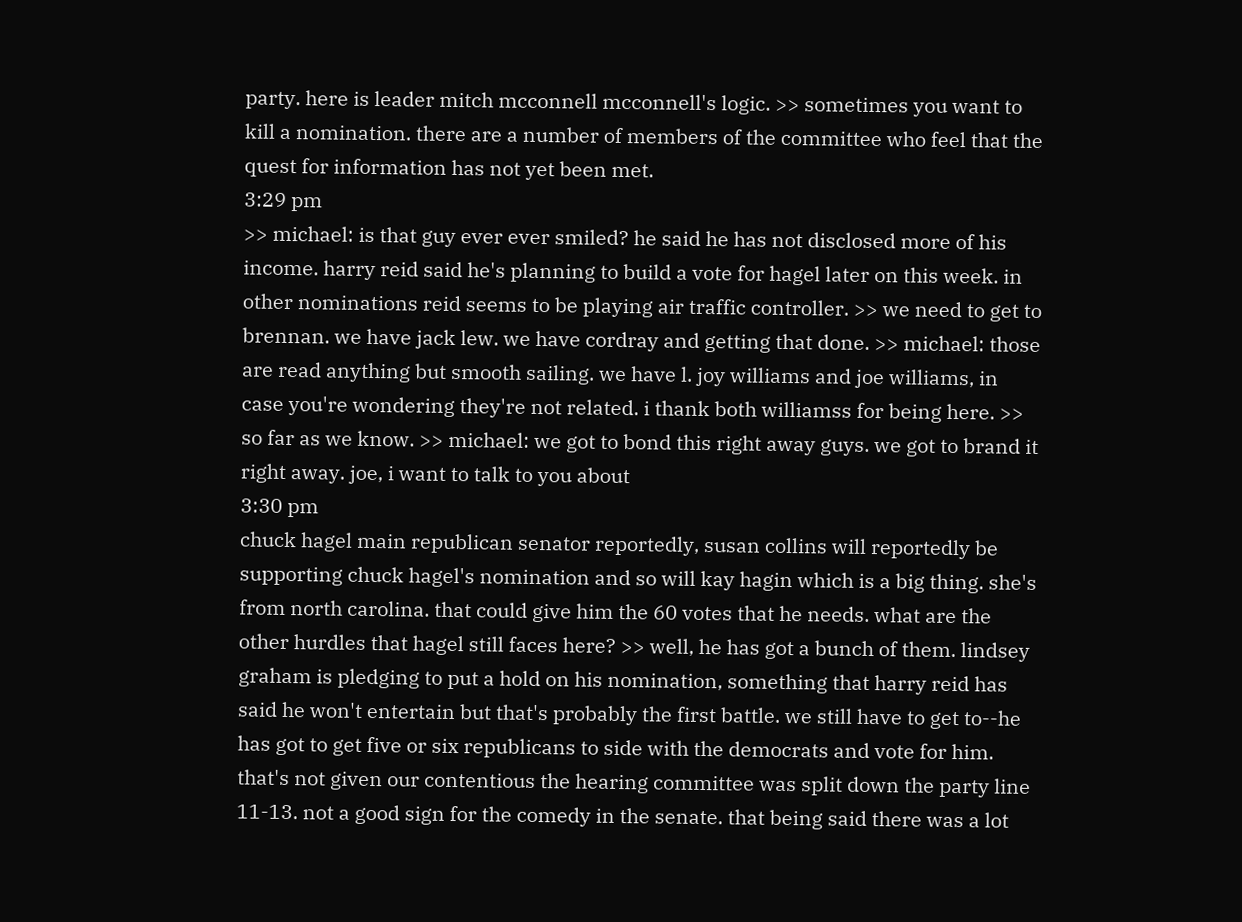party. here is leader mitch mcconnell mcconnell's logic. >> sometimes you want to kill a nomination. there are a number of members of the committee who feel that the quest for information has not yet been met.
3:29 pm
>> michael: is that guy ever ever smiled? he said he has not disclosed more of his income. harry reid said he's planning to build a vote for hagel later on this week. in other nominations reid seems to be playing air traffic controller. >> we need to get to brennan. we have jack lew. we have cordray and getting that done. >> michael: those are read anything but smooth sailing. we have l. joy williams and joe williams, in case you're wondering they're not related. i thank both williamss for being here. >> so far as we know. >> michael: we got to bond this right away guys. we got to brand it right away. joe, i want to talk to you about
3:30 pm
chuck hagel main republican senator reportedly, susan collins will reportedly be supporting chuck hagel's nomination and so will kay hagin which is a big thing. she's from north carolina. that could give him the 60 votes that he needs. what are the other hurdles that hagel still faces here? >> well, he has got a bunch of them. lindsey graham is pledging to put a hold on his nomination, something that harry reid has said he won't entertain but that's probably the first battle. we still have to get to--he has got to get five or six republicans to side with the democrats and vote for him. that's not given our contentious the hearing committee was split down the party line 11-13. not a good sign for the comedy in the senate. that being said there was a lot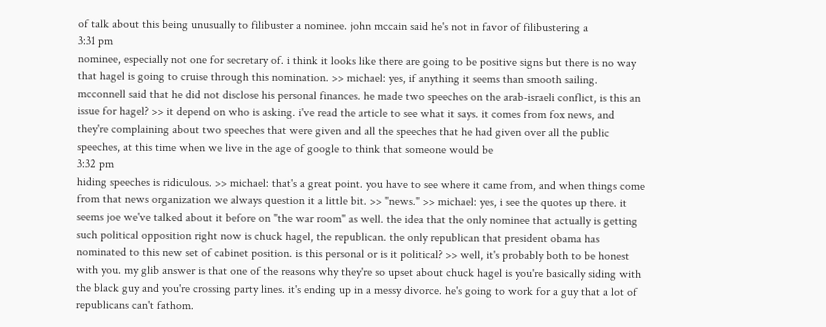of talk about this being unusually to filibuster a nominee. john mccain said he's not in favor of filibustering a
3:31 pm
nominee, especially not one for secretary of. i think it looks like there are going to be positive signs but there is no way that hagel is going to cruise through this nomination. >> michael: yes, if anything it seems than smooth sailing. mcconnell said that he did not disclose his personal finances. he made two speeches on the arab-israeli conflict, is this an issue for hagel? >> it depend on who is asking. i've read the article to see what it says. it comes from fox news, and they're complaining about two speeches that were given and all the speeches that he had given over all the public speeches, at this time when we live in the age of google to think that someone would be
3:32 pm
hiding speeches is ridiculous. >> michael: that's a great point. you have to see where it came from, and when things come from that news organization we always question it a little bit. >> "news." >> michael: yes, i see the quotes up there. it seems joe we've talked about it before on "the war room" as well. the idea that the only nominee that actually is getting such political opposition right now is chuck hagel, the republican. the only republican that president obama has nominated to this new set of cabinet position. is this personal or is it political? >> well, it's probably both to be honest with you. my glib answer is that one of the reasons why they're so upset about chuck hagel is you're basically siding with the black guy and you're crossing party lines. it's ending up in a messy divorce. he's going to work for a guy that a lot of republicans can't fathom.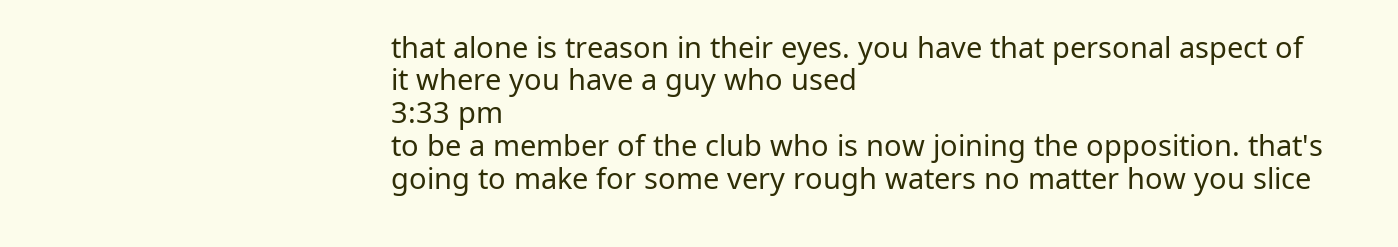that alone is treason in their eyes. you have that personal aspect of it where you have a guy who used
3:33 pm
to be a member of the club who is now joining the opposition. that's going to make for some very rough waters no matter how you slice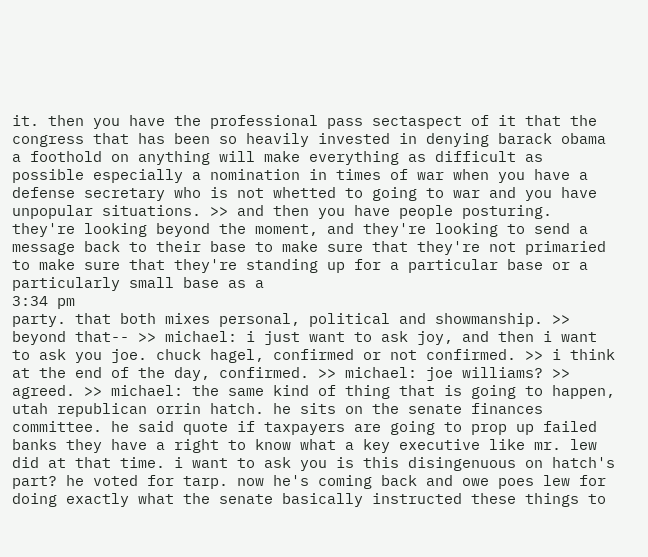it. then you have the professional pass sectaspect of it that the congress that has been so heavily invested in denying barack obama a foothold on anything will make everything as difficult as possible especially a nomination in times of war when you have a defense secretary who is not whetted to going to war and you have unpopular situations. >> and then you have people posturing. they're looking beyond the moment, and they're looking to send a message back to their base to make sure that they're not primaried to make sure that they're standing up for a particular base or a particularly small base as a
3:34 pm
party. that both mixes personal, political and showmanship. >> beyond that-- >> michael: i just want to ask joy, and then i want to ask you joe. chuck hagel, confirmed or not confirmed. >> i think at the end of the day, confirmed. >> michael: joe williams? >> agreed. >> michael: the same kind of thing that is going to happen, utah republican orrin hatch. he sits on the senate finances committee. he said quote if taxpayers are going to prop up failed banks they have a right to know what a key executive like mr. lew did at that time. i want to ask you is this disingenuous on hatch's part? he voted for tarp. now he's coming back and owe poes lew for doing exactly what the senate basically instructed these things to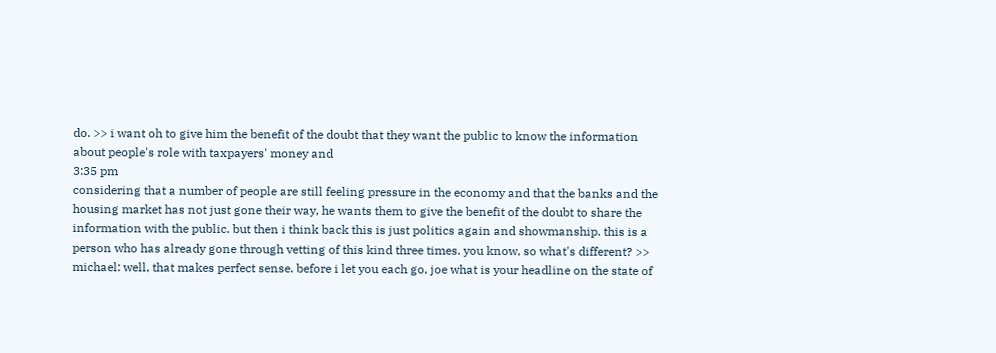do. >> i want oh to give him the benefit of the doubt that they want the public to know the information about people's role with taxpayers' money and
3:35 pm
considering that a number of people are still feeling pressure in the economy and that the banks and the housing market has not just gone their way, he wants them to give the benefit of the doubt to share the information with the public. but then i think back this is just politics again and showmanship. this is a person who has already gone through vetting of this kind three times. you know, so what's different? >> michael: well, that makes perfect sense. before i let you each go, joe what is your headline on the state of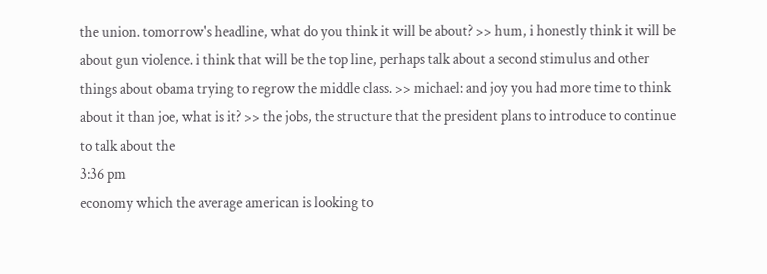the union. tomorrow's headline, what do you think it will be about? >> hum, i honestly think it will be about gun violence. i think that will be the top line, perhaps talk about a second stimulus and other things about obama trying to regrow the middle class. >> michael: and joy you had more time to think about it than joe, what is it? >> the jobs, the structure that the president plans to introduce to continue to talk about the
3:36 pm
economy which the average american is looking to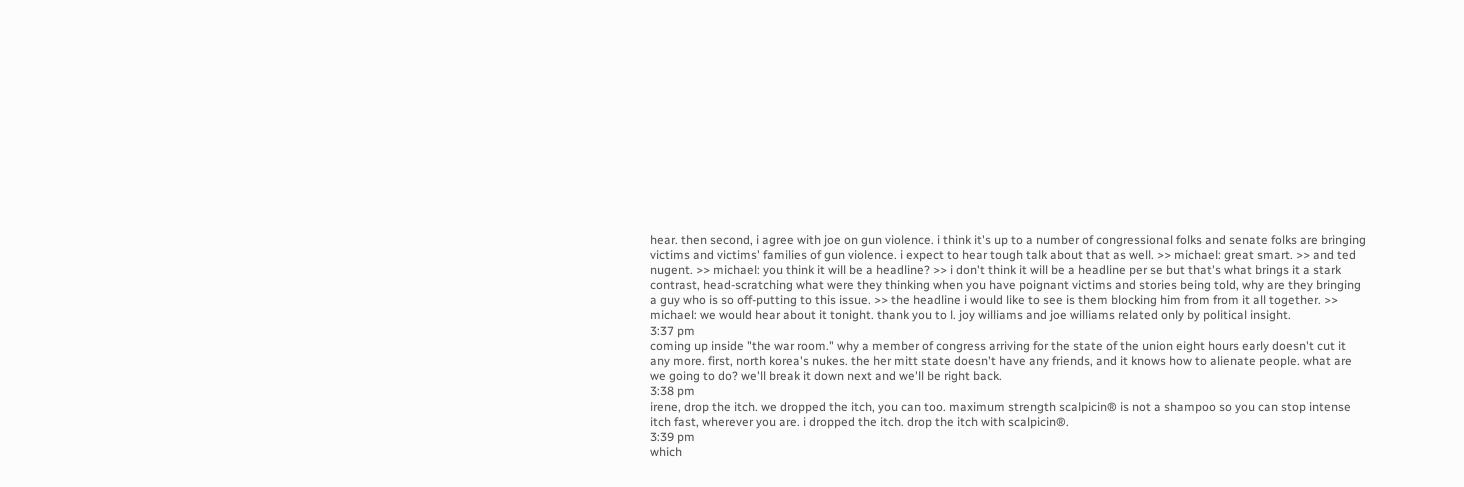hear. then second, i agree with joe on gun violence. i think it's up to a number of congressional folks and senate folks are bringing victims and victims' families of gun violence. i expect to hear tough talk about that as well. >> michael: great smart. >> and ted nugent. >> michael: you think it will be a headline? >> i don't think it will be a headline per se but that's what brings it a stark contrast, head-scratching what were they thinking when you have poignant victims and stories being told, why are they bringing a guy who is so off-putting to this issue. >> the headline i would like to see is them blocking him from from it all together. >> michael: we would hear about it tonight. thank you to l. joy williams and joe williams related only by political insight.
3:37 pm
coming up inside "the war room." why a member of congress arriving for the state of the union eight hours early doesn't cut it any more. first, north korea's nukes. the her mitt state doesn't have any friends, and it knows how to alienate people. what are we going to do? we'll break it down next and we'll be right back.
3:38 pm
irene, drop the itch. we dropped the itch, you can too. maximum strength scalpicin® is not a shampoo so you can stop intense itch fast, wherever you are. i dropped the itch. drop the itch with scalpicin®.
3:39 pm
which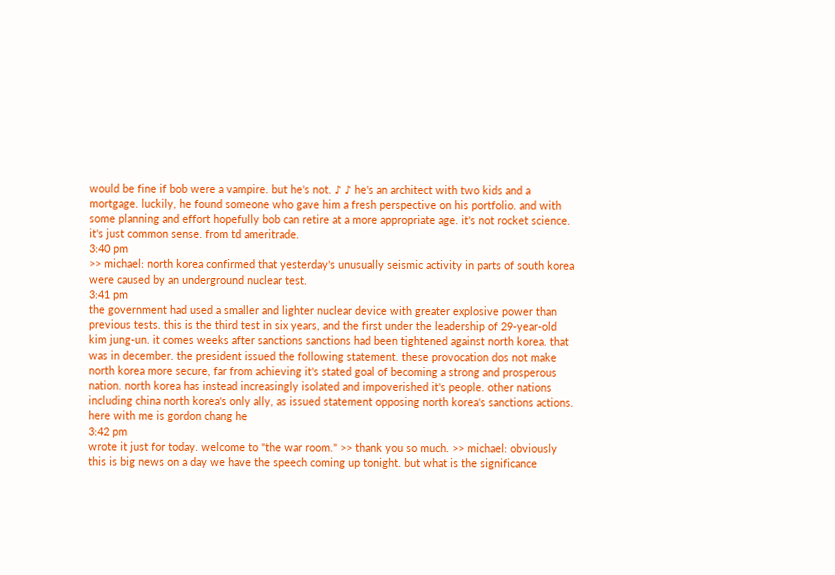would be fine if bob were a vampire. but he's not. ♪ ♪ he's an architect with two kids and a mortgage. luckily, he found someone who gave him a fresh perspective on his portfolio. and with some planning and effort hopefully bob can retire at a more appropriate age. it's not rocket science. it's just common sense. from td ameritrade.
3:40 pm
>> michael: north korea confirmed that yesterday's unusually seismic activity in parts of south korea were caused by an underground nuclear test.
3:41 pm
the government had used a smaller and lighter nuclear device with greater explosive power than previous tests. this is the third test in six years, and the first under the leadership of 29-year-old kim jung-un. it comes weeks after sanctions sanctions had been tightened against north korea. that was in december. the president issued the following statement. these provocation dos not make north korea more secure, far from achieving it's stated goal of becoming a strong and prosperous nation. north korea has instead increasingly isolated and impoverished it's people. other nations including china north korea's only ally, as issued statement opposing north korea's sanctions actions. here with me is gordon chang he
3:42 pm
wrote it just for today. welcome to "the war room." >> thank you so much. >> michael: obviously this is big news on a day we have the speech coming up tonight. but what is the significance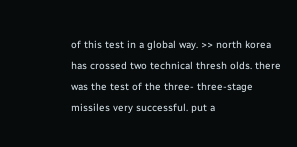of this test in a global way. >> north korea has crossed two technical thresh olds. there was the test of the three- three-stage missiles very successful. put a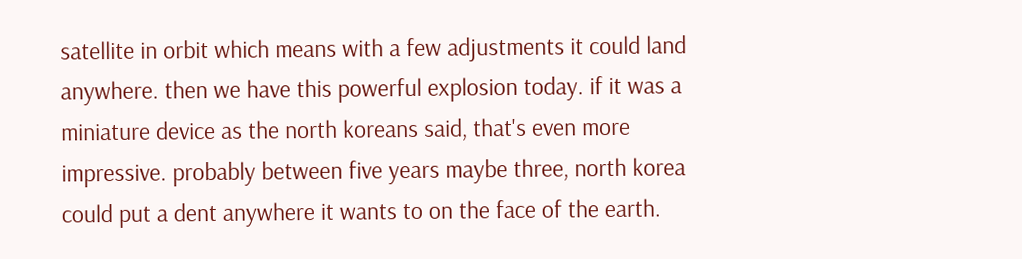satellite in orbit which means with a few adjustments it could land anywhere. then we have this powerful explosion today. if it was a miniature device as the north koreans said, that's even more impressive. probably between five years maybe three, north korea could put a dent anywhere it wants to on the face of the earth.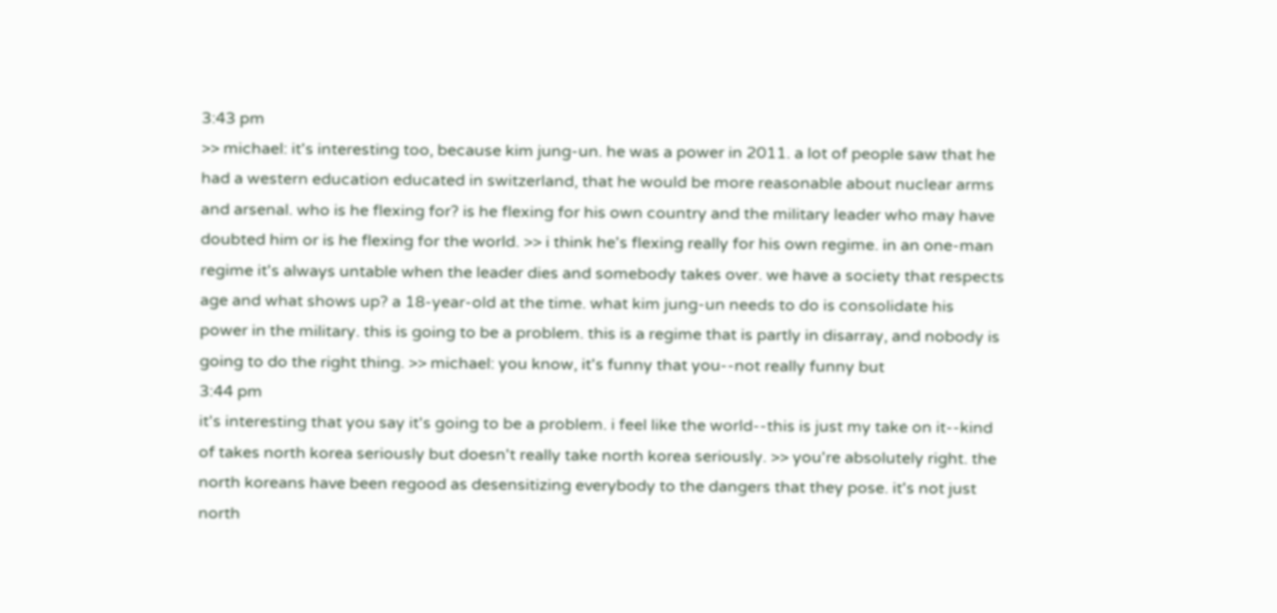3:43 pm
>> michael: it's interesting too, because kim jung-un. he was a power in 2011. a lot of people saw that he had a western education educated in switzerland, that he would be more reasonable about nuclear arms and arsenal. who is he flexing for? is he flexing for his own country and the military leader who may have doubted him or is he flexing for the world. >> i think he's flexing really for his own regime. in an one-man regime it's always untable when the leader dies and somebody takes over. we have a society that respects age and what shows up? a 18-year-old at the time. what kim jung-un needs to do is consolidate his power in the military. this is going to be a problem. this is a regime that is partly in disarray, and nobody is going to do the right thing. >> michael: you know, it's funny that you--not really funny but
3:44 pm
it's interesting that you say it's going to be a problem. i feel like the world--this is just my take on it--kind of takes north korea seriously but doesn't really take north korea seriously. >> you're absolutely right. the north koreans have been regood as desensitizing everybody to the dangers that they pose. it's not just north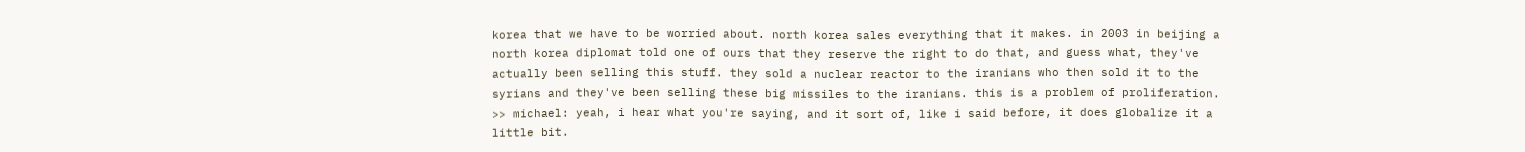korea that we have to be worried about. north korea sales everything that it makes. in 2003 in beijing a north korea diplomat told one of ours that they reserve the right to do that, and guess what, they've actually been selling this stuff. they sold a nuclear reactor to the iranians who then sold it to the syrians and they've been selling these big missiles to the iranians. this is a problem of proliferation. >> michael: yeah, i hear what you're saying, and it sort of, like i said before, it does globalize it a little bit.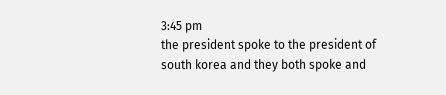3:45 pm
the president spoke to the president of south korea and they both spoke and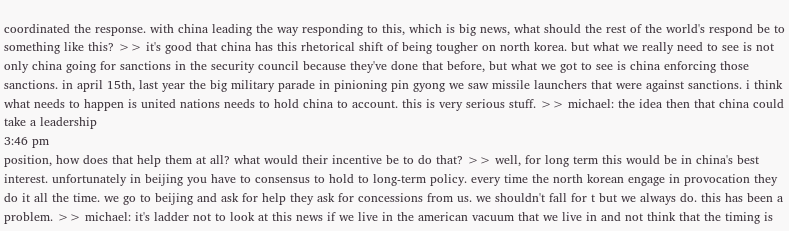coordinated the response. with china leading the way responding to this, which is big news, what should the rest of the world's respond be to something like this? >> it's good that china has this rhetorical shift of being tougher on north korea. but what we really need to see is not only china going for sanctions in the security council because they've done that before, but what we got to see is china enforcing those sanctions. in april 15th, last year the big military parade in pinioning pin gyong we saw missile launchers that were against sanctions. i think what needs to happen is united nations needs to hold china to account. this is very serious stuff. >> michael: the idea then that china could take a leadership
3:46 pm
position, how does that help them at all? what would their incentive be to do that? >> well, for long term this would be in china's best interest. unfortunately in beijing you have to consensus to hold to long-term policy. every time the north korean engage in provocation they do it all the time. we go to beijing and ask for help they ask for concessions from us. we shouldn't fall for t but we always do. this has been a problem. >> michael: it's ladder not to look at this news if we live in the american vacuum that we live in and not think that the timing is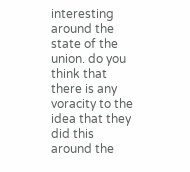interesting around the state of the union. do you think that there is any voracity to the idea that they did this around the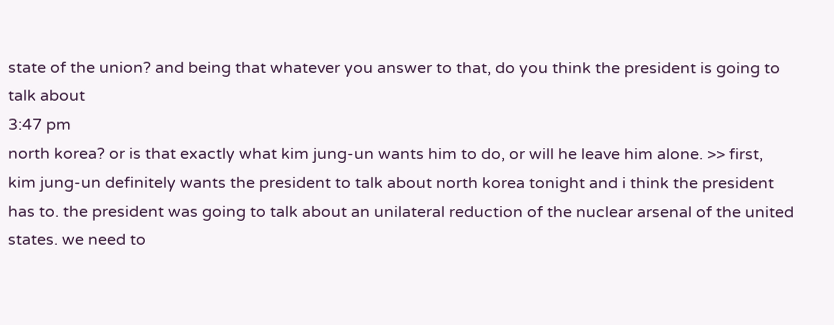state of the union? and being that whatever you answer to that, do you think the president is going to talk about
3:47 pm
north korea? or is that exactly what kim jung-un wants him to do, or will he leave him alone. >> first, kim jung-un definitely wants the president to talk about north korea tonight and i think the president has to. the president was going to talk about an unilateral reduction of the nuclear arsenal of the united states. we need to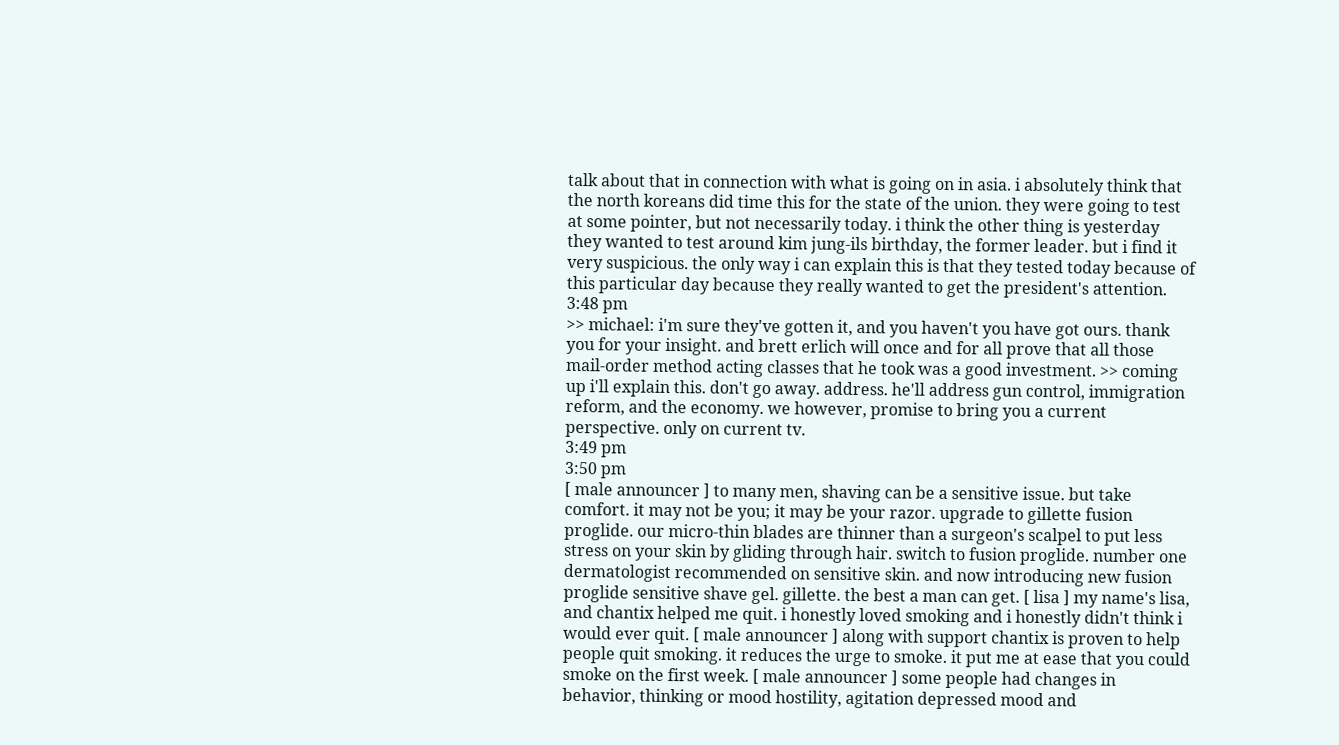talk about that in connection with what is going on in asia. i absolutely think that the north koreans did time this for the state of the union. they were going to test at some pointer, but not necessarily today. i think the other thing is yesterday they wanted to test around kim jung-ils birthday, the former leader. but i find it very suspicious. the only way i can explain this is that they tested today because of this particular day because they really wanted to get the president's attention.
3:48 pm
>> michael: i'm sure they've gotten it, and you haven't you have got ours. thank you for your insight. and brett erlich will once and for all prove that all those mail-order method acting classes that he took was a good investment. >> coming up i'll explain this. don't go away. address. he'll address gun control, immigration reform, and the economy. we however, promise to bring you a current perspective. only on current tv.
3:49 pm
3:50 pm
[ male announcer ] to many men, shaving can be a sensitive issue. but take comfort. it may not be you; it may be your razor. upgrade to gillette fusion proglide. our micro-thin blades are thinner than a surgeon's scalpel to put less stress on your skin by gliding through hair. switch to fusion proglide. number one dermatologist recommended on sensitive skin. and now introducing new fusion proglide sensitive shave gel. gillette. the best a man can get. [ lisa ] my name's lisa, and chantix helped me quit. i honestly loved smoking and i honestly didn't think i would ever quit. [ male announcer ] along with support chantix is proven to help people quit smoking. it reduces the urge to smoke. it put me at ease that you could smoke on the first week. [ male announcer ] some people had changes in behavior, thinking or mood hostility, agitation depressed mood and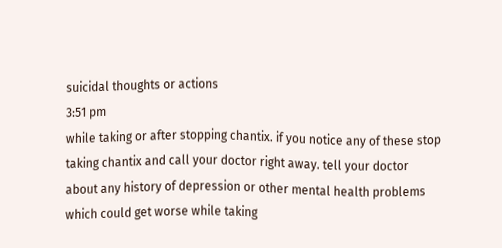suicidal thoughts or actions
3:51 pm
while taking or after stopping chantix. if you notice any of these stop taking chantix and call your doctor right away. tell your doctor about any history of depression or other mental health problems which could get worse while taking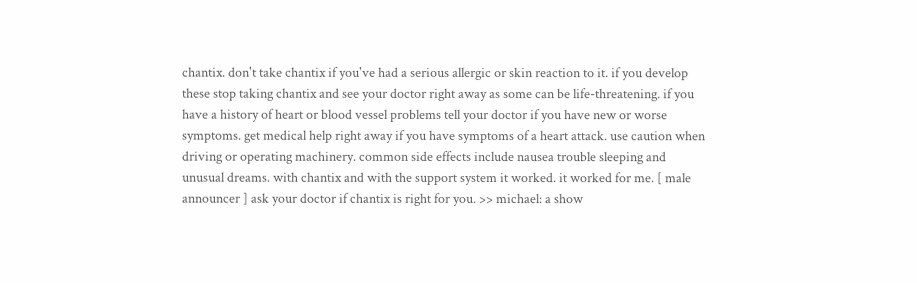chantix. don't take chantix if you've had a serious allergic or skin reaction to it. if you develop these stop taking chantix and see your doctor right away as some can be life-threatening. if you have a history of heart or blood vessel problems tell your doctor if you have new or worse symptoms. get medical help right away if you have symptoms of a heart attack. use caution when driving or operating machinery. common side effects include nausea trouble sleeping and unusual dreams. with chantix and with the support system it worked. it worked for me. [ male announcer ] ask your doctor if chantix is right for you. >> michael: a show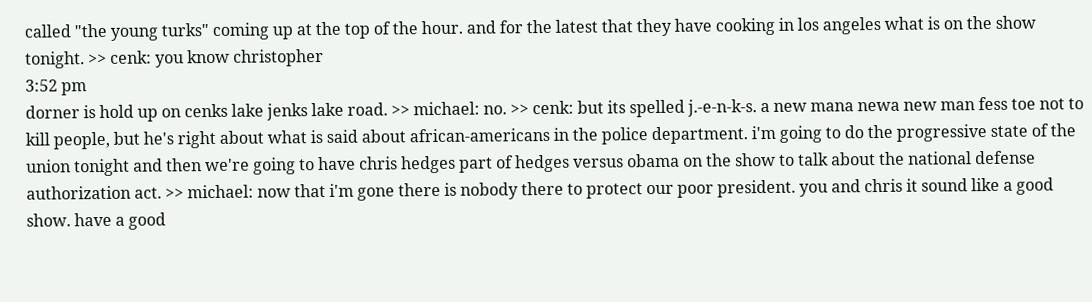called "the young turks" coming up at the top of the hour. and for the latest that they have cooking in los angeles what is on the show tonight. >> cenk: you know christopher
3:52 pm
dorner is hold up on cenks lake jenks lake road. >> michael: no. >> cenk: but its spelled j.-e-n-k-s. a new mana newa new man fess toe not to kill people, but he's right about what is said about african-americans in the police department. i'm going to do the progressive state of the union tonight and then we're going to have chris hedges part of hedges versus obama on the show to talk about the national defense authorization act. >> michael: now that i'm gone there is nobody there to protect our poor president. you and chris it sound like a good show. have a good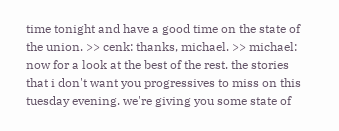time tonight and have a good time on the state of the union. >> cenk: thanks, michael. >> michael: now for a look at the best of the rest. the stories that i don't want you progressives to miss on this tuesday evening. we're giving you some state of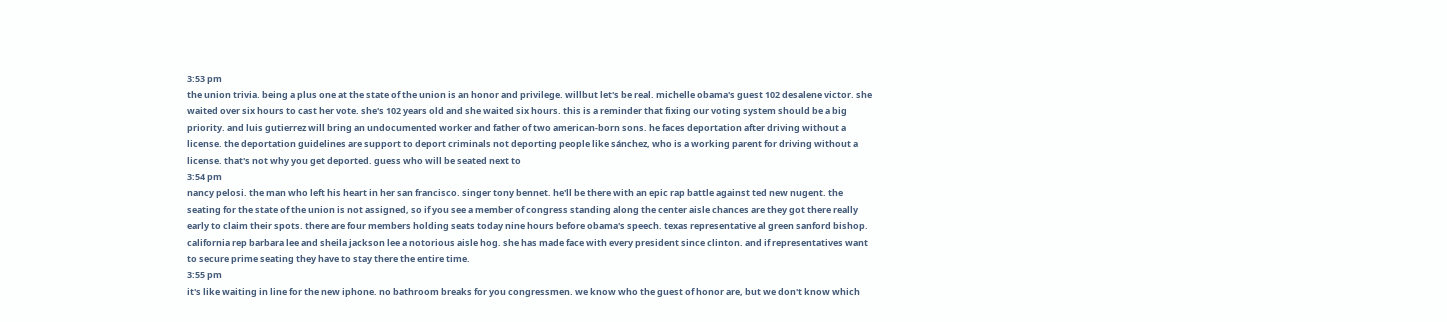3:53 pm
the union trivia. being a plus one at the state of the union is an honor and privilege. willbut let's be real. michelle obama's guest 102 desalene victor. she waited over six hours to cast her vote. she's 102 years old and she waited six hours. this is a reminder that fixing our voting system should be a big priority. and luis gutierrez will bring an undocumented worker and father of two american-born sons. he faces deportation after driving without a license. the deportation guidelines are support to deport criminals not deporting people like sánchez, who is a working parent for driving without a license. that's not why you get deported. guess who will be seated next to
3:54 pm
nancy pelosi. the man who left his heart in her san francisco. singer tony bennet. he'll be there with an epic rap battle against ted new nugent. the seating for the state of the union is not assigned, so if you see a member of congress standing along the center aisle chances are they got there really early to claim their spots. there are four members holding seats today nine hours before obama's speech. texas representative al green sanford bishop. california rep barbara lee and sheila jackson lee a notorious aisle hog. she has made face with every president since clinton. and if representatives want to secure prime seating they have to stay there the entire time.
3:55 pm
it's like waiting in line for the new iphone. no bathroom breaks for you congressmen. we know who the guest of honor are, but we don't know which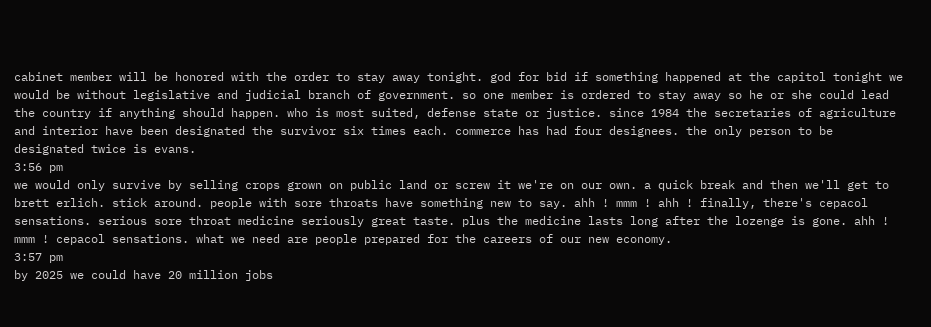cabinet member will be honored with the order to stay away tonight. god for bid if something happened at the capitol tonight we would be without legislative and judicial branch of government. so one member is ordered to stay away so he or she could lead the country if anything should happen. who is most suited, defense state or justice. since 1984 the secretaries of agriculture and interior have been designated the survivor six times each. commerce has had four designees. the only person to be designated twice is evans.
3:56 pm
we would only survive by selling crops grown on public land or screw it we're on our own. a quick break and then we'll get to brett erlich. stick around. people with sore throats have something new to say. ahh ! mmm ! ahh ! finally, there's cepacol sensations. serious sore throat medicine seriously great taste. plus the medicine lasts long after the lozenge is gone. ahh ! mmm ! cepacol sensations. what we need are people prepared for the careers of our new economy.
3:57 pm
by 2025 we could have 20 million jobs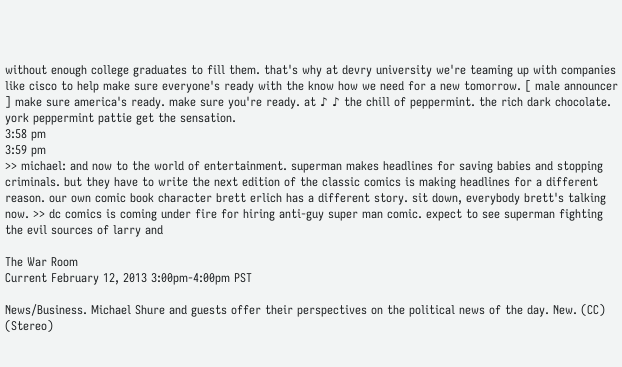without enough college graduates to fill them. that's why at devry university we're teaming up with companies like cisco to help make sure everyone's ready with the know how we need for a new tomorrow. [ male announcer ] make sure america's ready. make sure you're ready. at ♪ ♪ the chill of peppermint. the rich dark chocolate. york peppermint pattie get the sensation.
3:58 pm
3:59 pm
>> michael: and now to the world of entertainment. superman makes headlines for saving babies and stopping criminals. but they have to write the next edition of the classic comics is making headlines for a different reason. our own comic book character brett erlich has a different story. sit down, everybody brett's talking now. >> dc comics is coming under fire for hiring anti-guy super man comic. expect to see superman fighting the evil sources of larry and

The War Room
Current February 12, 2013 3:00pm-4:00pm PST

News/Business. Michael Shure and guests offer their perspectives on the political news of the day. New. (CC) (Stereo)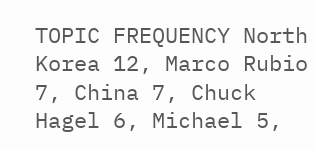TOPIC FREQUENCY North Korea 12, Marco Rubio 7, China 7, Chuck Hagel 6, Michael 5,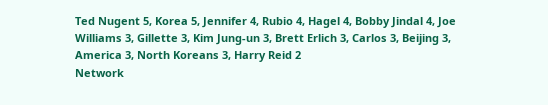Ted Nugent 5, Korea 5, Jennifer 4, Rubio 4, Hagel 4, Bobby Jindal 4, Joe Williams 3, Gillette 3, Kim Jung-un 3, Brett Erlich 3, Carlos 3, Beijing 3, America 3, North Koreans 3, Harry Reid 2
Network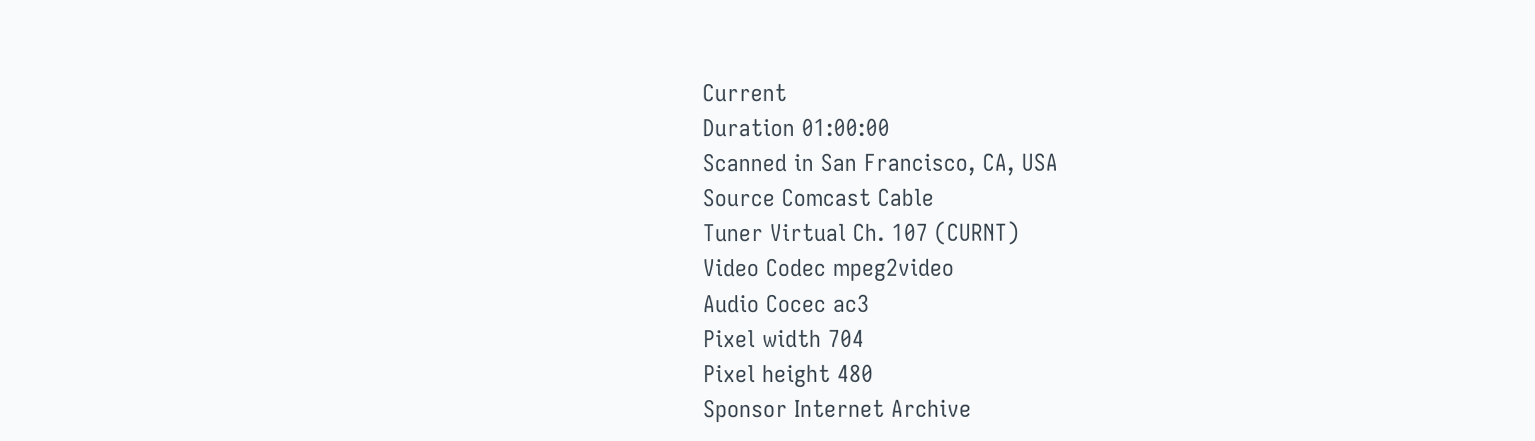Current
Duration 01:00:00
Scanned in San Francisco, CA, USA
Source Comcast Cable
Tuner Virtual Ch. 107 (CURNT)
Video Codec mpeg2video
Audio Cocec ac3
Pixel width 704
Pixel height 480
Sponsor Internet Archive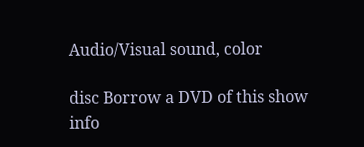Audio/Visual sound, color

disc Borrow a DVD of this show
info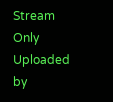Stream Only
Uploaded by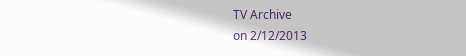TV Archive
on 2/12/2013